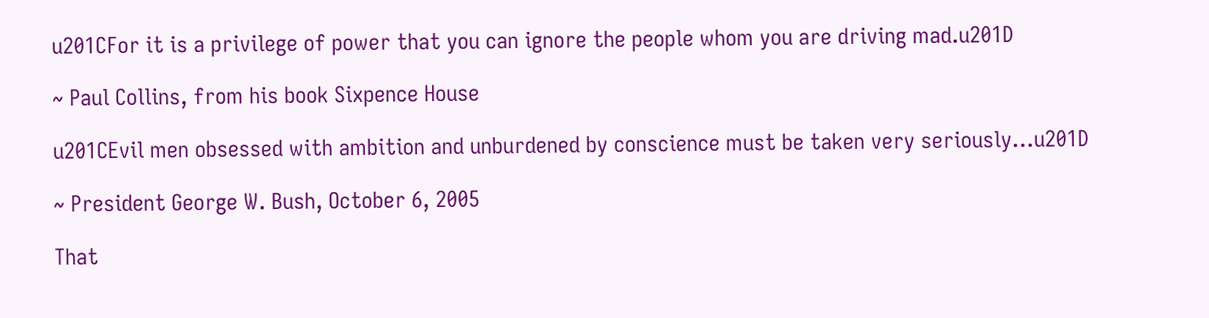u201CFor it is a privilege of power that you can ignore the people whom you are driving mad.u201D

~ Paul Collins, from his book Sixpence House

u201CEvil men obsessed with ambition and unburdened by conscience must be taken very seriously…u201D

~ President George W. Bush, October 6, 2005

That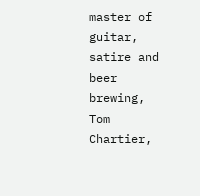master of guitar, satire and beer brewing, Tom Chartier,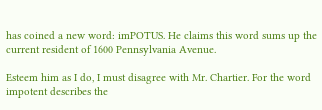has coined a new word: imPOTUS. He claims this word sums up the current resident of 1600 Pennsylvania Avenue.

Esteem him as I do, I must disagree with Mr. Chartier. For the word impotent describes the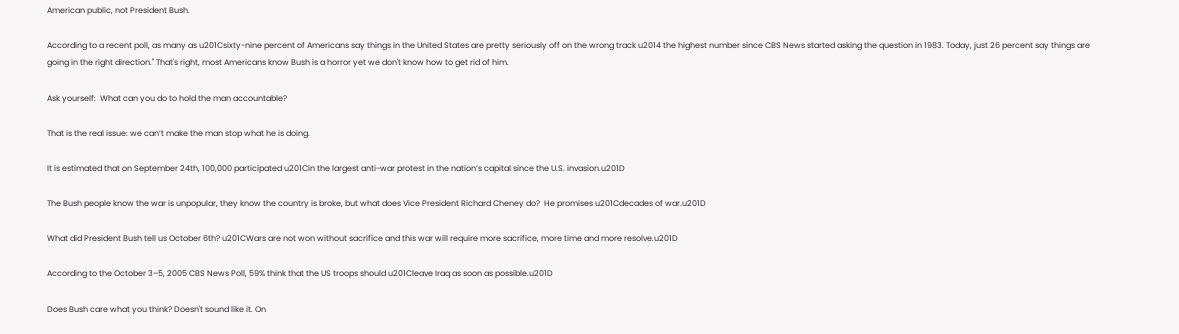American public, not President Bush.

According to a recent poll, as many as u201Csixty-nine percent of Americans say things in the United States are pretty seriously off on the wrong track u2014 the highest number since CBS News started asking the question in 1983. Today, just 26 percent say things are going in the right direction." That's right, most Americans know Bush is a horror yet we don't know how to get rid of him.

Ask yourself:  What can you do to hold the man accountable?

That is the real issue: we can’t make the man stop what he is doing.

It is estimated that on September 24th, 100,000 participated u201Cin the largest anti-war protest in the nation’s capital since the U.S. invasion.u201D

The Bush people know the war is unpopular, they know the country is broke, but what does Vice President Richard Cheney do?  He promises u201Cdecades of war.u201D

What did President Bush tell us October 6th? u201CWars are not won without sacrifice and this war will require more sacrifice, more time and more resolve.u201D

According to the October 3–5, 2005 CBS News Poll, 59% think that the US troops should u201Cleave Iraq as soon as possible.u201D

Does Bush care what you think? Doesn't sound like it. On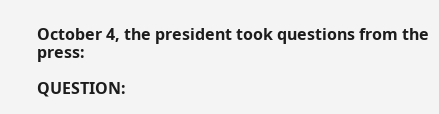October 4, the president took questions from the press:

QUESTION: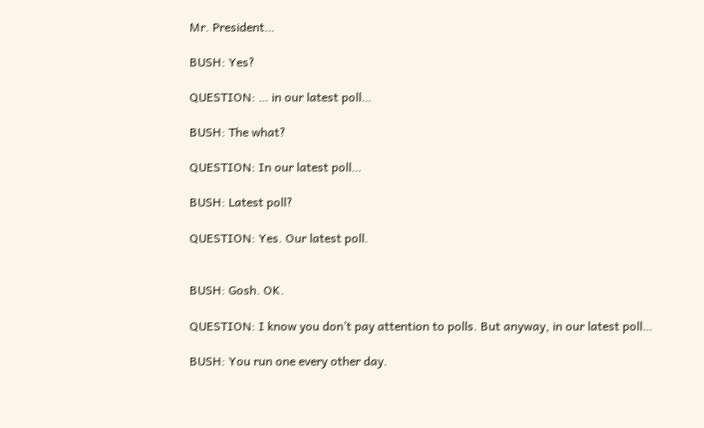Mr. President…

BUSH: Yes?

QUESTION: … in our latest poll…

BUSH: The what?

QUESTION: In our latest poll…

BUSH: Latest poll?

QUESTION: Yes. Our latest poll.


BUSH: Gosh. OK.

QUESTION: I know you don’t pay attention to polls. But anyway, in our latest poll…

BUSH: You run one every other day.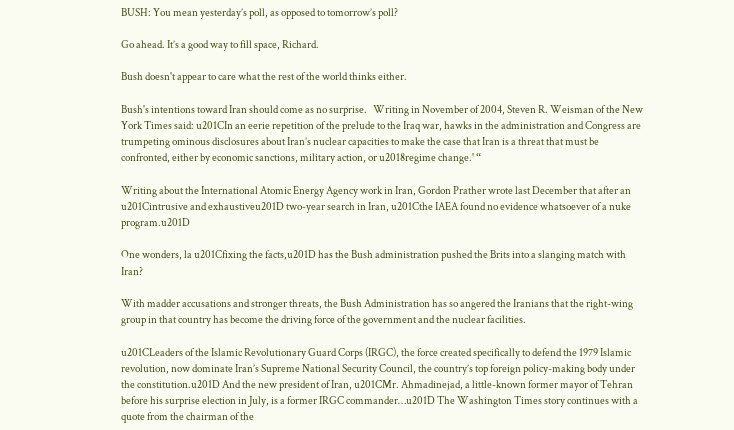BUSH: You mean yesterday’s poll, as opposed to tomorrow’s poll?

Go ahead. It’s a good way to fill space, Richard.

Bush doesn't appear to care what the rest of the world thinks either.

Bush's intentions toward Iran should come as no surprise.   Writing in November of 2004, Steven R. Weisman of the New York Times said: u201CIn an eerie repetition of the prelude to the Iraq war, hawks in the administration and Congress are trumpeting ominous disclosures about Iran’s nuclear capacities to make the case that Iran is a threat that must be confronted, either by economic sanctions, military action, or u2018regime change.' “

Writing about the International Atomic Energy Agency work in Iran, Gordon Prather wrote last December that after an u201Cintrusive and exhaustiveu201D two-year search in Iran, u201Cthe IAEA found no evidence whatsoever of a nuke program.u201D

One wonders, la u201Cfixing the facts,u201D has the Bush administration pushed the Brits into a slanging match with Iran?

With madder accusations and stronger threats, the Bush Administration has so angered the Iranians that the right-wing group in that country has become the driving force of the government and the nuclear facilities.

u201CLeaders of the Islamic Revolutionary Guard Corps (IRGC), the force created specifically to defend the 1979 Islamic revolution, now dominate Iran’s Supreme National Security Council, the country’s top foreign policy-making body under the constitution.u201D And the new president of Iran, u201CMr. Ahmadinejad, a little-known former mayor of Tehran before his surprise election in July, is a former IRGC commander…u201D The Washington Times story continues with a quote from the chairman of the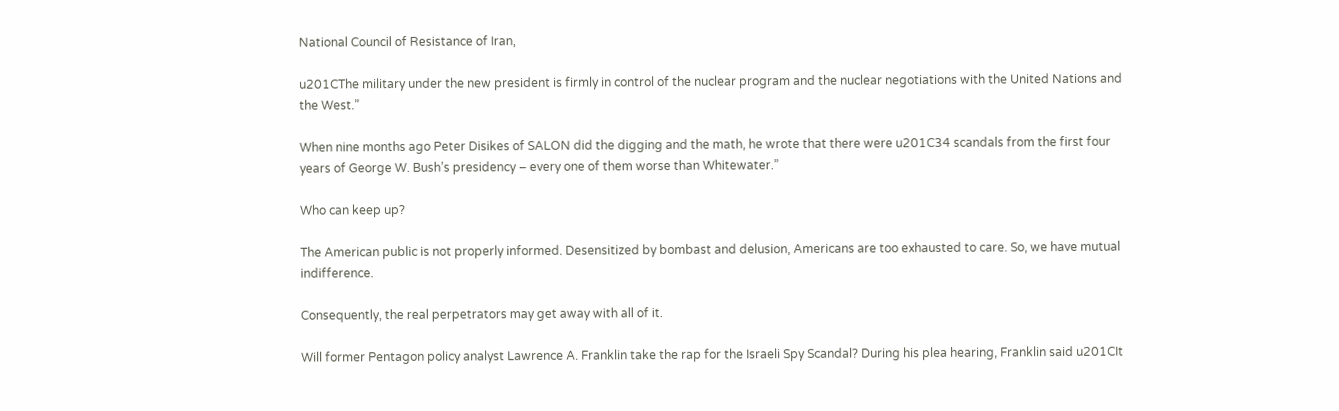National Council of Resistance of Iran,

u201CThe military under the new president is firmly in control of the nuclear program and the nuclear negotiations with the United Nations and the West.”

When nine months ago Peter Disikes of SALON did the digging and the math, he wrote that there were u201C34 scandals from the first four years of George W. Bush’s presidency – every one of them worse than Whitewater.”

Who can keep up?

The American public is not properly informed. Desensitized by bombast and delusion, Americans are too exhausted to care. So, we have mutual indifference.

Consequently, the real perpetrators may get away with all of it.

Will former Pentagon policy analyst Lawrence A. Franklin take the rap for the Israeli Spy Scandal? During his plea hearing, Franklin said u201CIt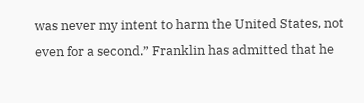was never my intent to harm the United States, not even for a second.” Franklin has admitted that he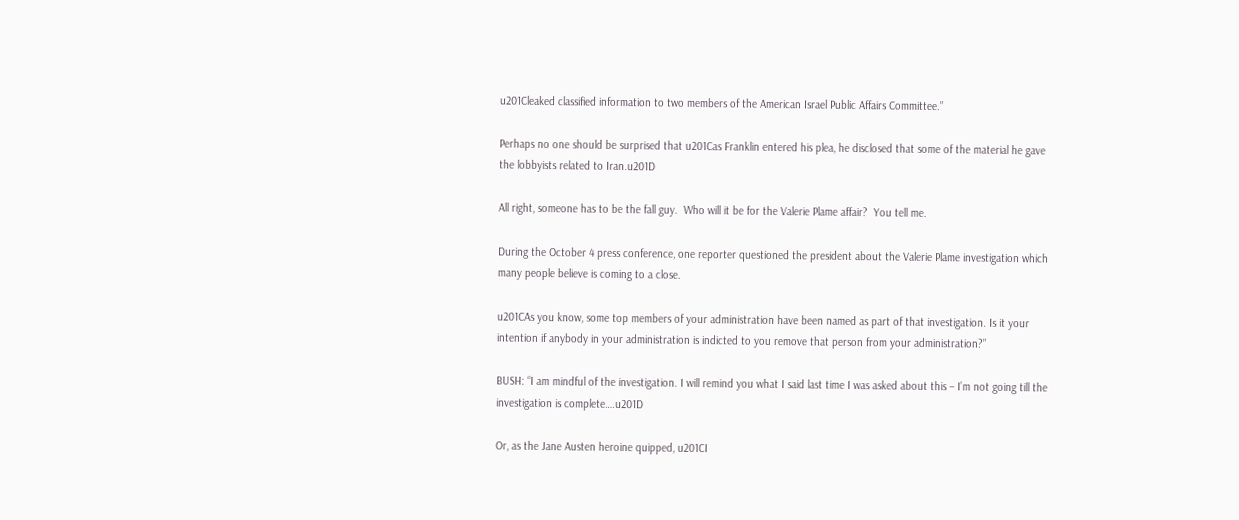u201Cleaked classified information to two members of the American Israel Public Affairs Committee.”

Perhaps no one should be surprised that u201Cas Franklin entered his plea, he disclosed that some of the material he gave the lobbyists related to Iran.u201D

All right, someone has to be the fall guy.  Who will it be for the Valerie Plame affair?  You tell me.

During the October 4 press conference, one reporter questioned the president about the Valerie Plame investigation which many people believe is coming to a close.

u201CAs you know, some top members of your administration have been named as part of that investigation. Is it your intention if anybody in your administration is indicted to you remove that person from your administration?”

BUSH: “I am mindful of the investigation. I will remind you what I said last time I was asked about this – I’m not going till the investigation is complete….u201D

Or, as the Jane Austen heroine quipped, u201CI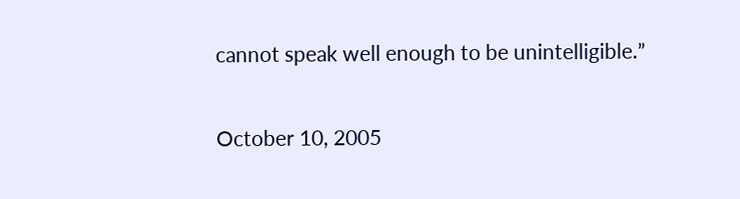cannot speak well enough to be unintelligible.”

October 10, 2005